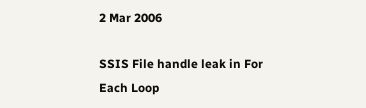2 Mar 2006

SSIS File handle leak in For Each Loop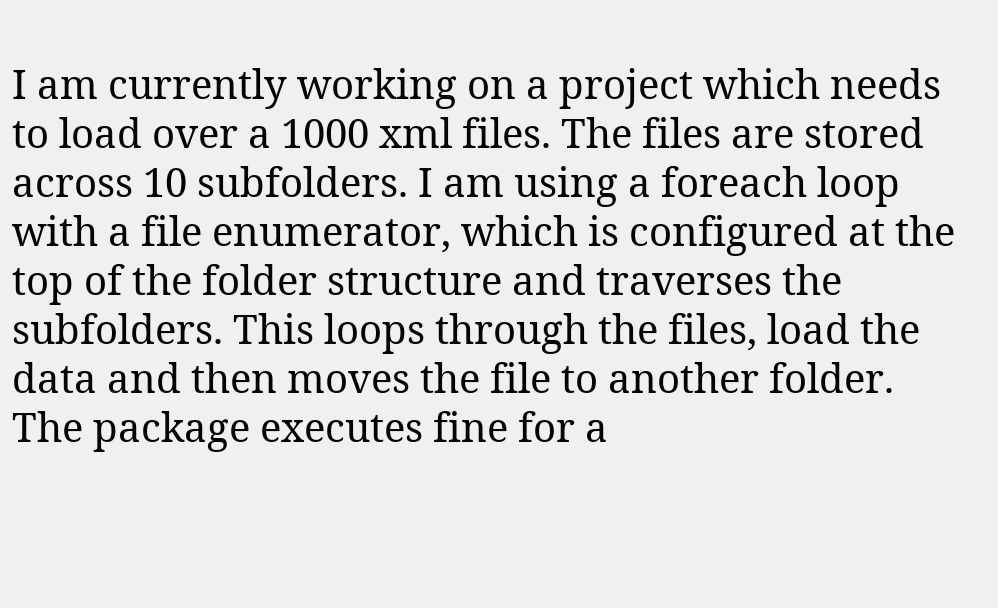I am currently working on a project which needs to load over a 1000 xml files. The files are stored across 10 subfolders. I am using a foreach loop with a file enumerator, which is configured at the top of the folder structure and traverses the subfolders. This loops through the files, load the data and then moves the file to another folder. The package executes fine for a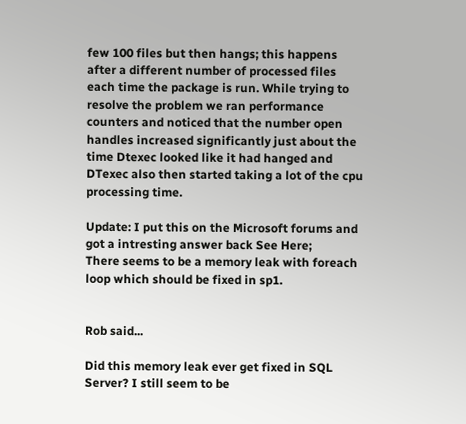few 100 files but then hangs; this happens after a different number of processed files each time the package is run. While trying to resolve the problem we ran performance counters and noticed that the number open handles increased significantly just about the time Dtexec looked like it had hanged and DTexec also then started taking a lot of the cpu processing time.

Update: I put this on the Microsoft forums and got a intresting answer back See Here;
There seems to be a memory leak with foreach loop which should be fixed in sp1.


Rob said...

Did this memory leak ever get fixed in SQL Server? I still seem to be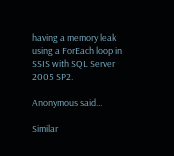having a memory leak using a ForEach loop in SSIS with SQL Server 2005 SP2.

Anonymous said...

Similar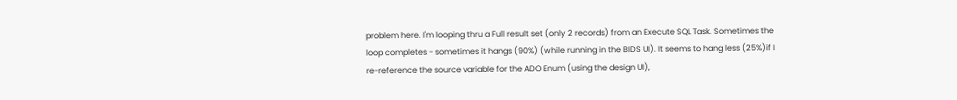problem here. I'm looping thru a Full result set (only 2 records) from an Execute SQL Task. Sometimes the loop completes - sometimes it hangs (90%) (while running in the BIDS UI). It seems to hang less (25%)if I re-reference the source variable for the ADO Enum (using the design UI),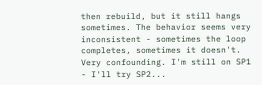then rebuild, but it still hangs sometimes. The behavior seems very inconsistent - sometimes the loop completes, sometimes it doesn't. Very confounding. I'm still on SP1 - I'll try SP2...